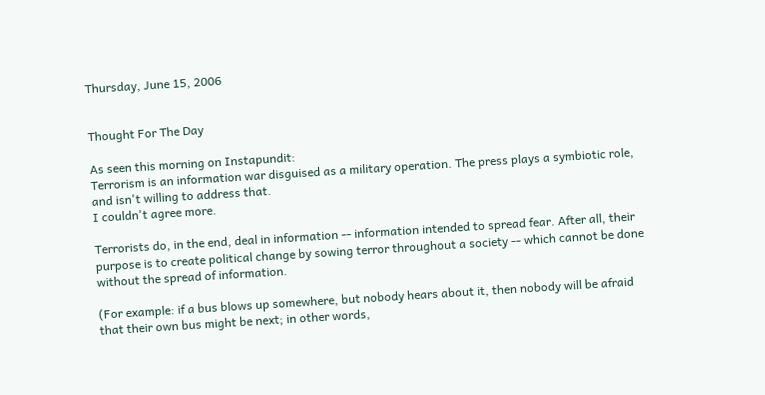Thursday, June 15, 2006


Thought For The Day

As seen this morning on Instapundit:
Terrorism is an information war disguised as a military operation. The press plays a symbiotic role, and isn't willing to address that.
I couldn't agree more.

Terrorists do, in the end, deal in information -- information intended to spread fear. After all, their purpose is to create political change by sowing terror throughout a society -- which cannot be done without the spread of information.

(For example: if a bus blows up somewhere, but nobody hears about it, then nobody will be afraid that their own bus might be next; in other words,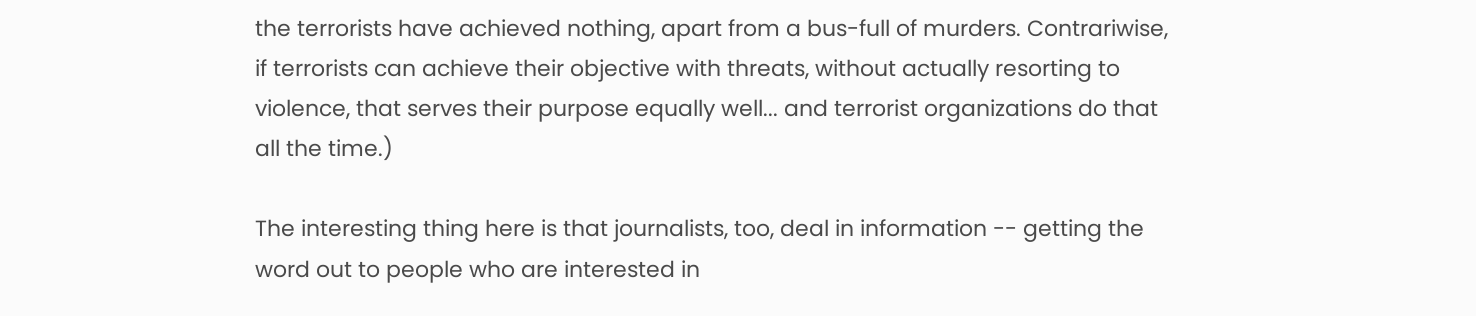the terrorists have achieved nothing, apart from a bus-full of murders. Contrariwise, if terrorists can achieve their objective with threats, without actually resorting to violence, that serves their purpose equally well... and terrorist organizations do that all the time.)

The interesting thing here is that journalists, too, deal in information -- getting the word out to people who are interested in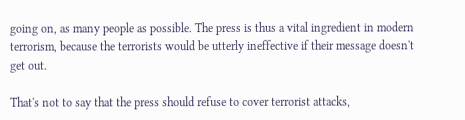going on, as many people as possible. The press is thus a vital ingredient in modern terrorism, because the terrorists would be utterly ineffective if their message doesn't get out.

That's not to say that the press should refuse to cover terrorist attacks,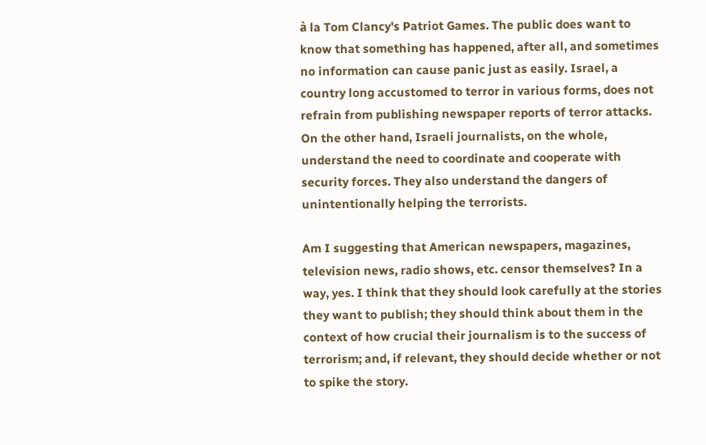à la Tom Clancy's Patriot Games. The public does want to know that something has happened, after all, and sometimes no information can cause panic just as easily. Israel, a country long accustomed to terror in various forms, does not refrain from publishing newspaper reports of terror attacks. On the other hand, Israeli journalists, on the whole, understand the need to coordinate and cooperate with security forces. They also understand the dangers of unintentionally helping the terrorists.

Am I suggesting that American newspapers, magazines, television news, radio shows, etc. censor themselves? In a way, yes. I think that they should look carefully at the stories they want to publish; they should think about them in the context of how crucial their journalism is to the success of terrorism; and, if relevant, they should decide whether or not to spike the story.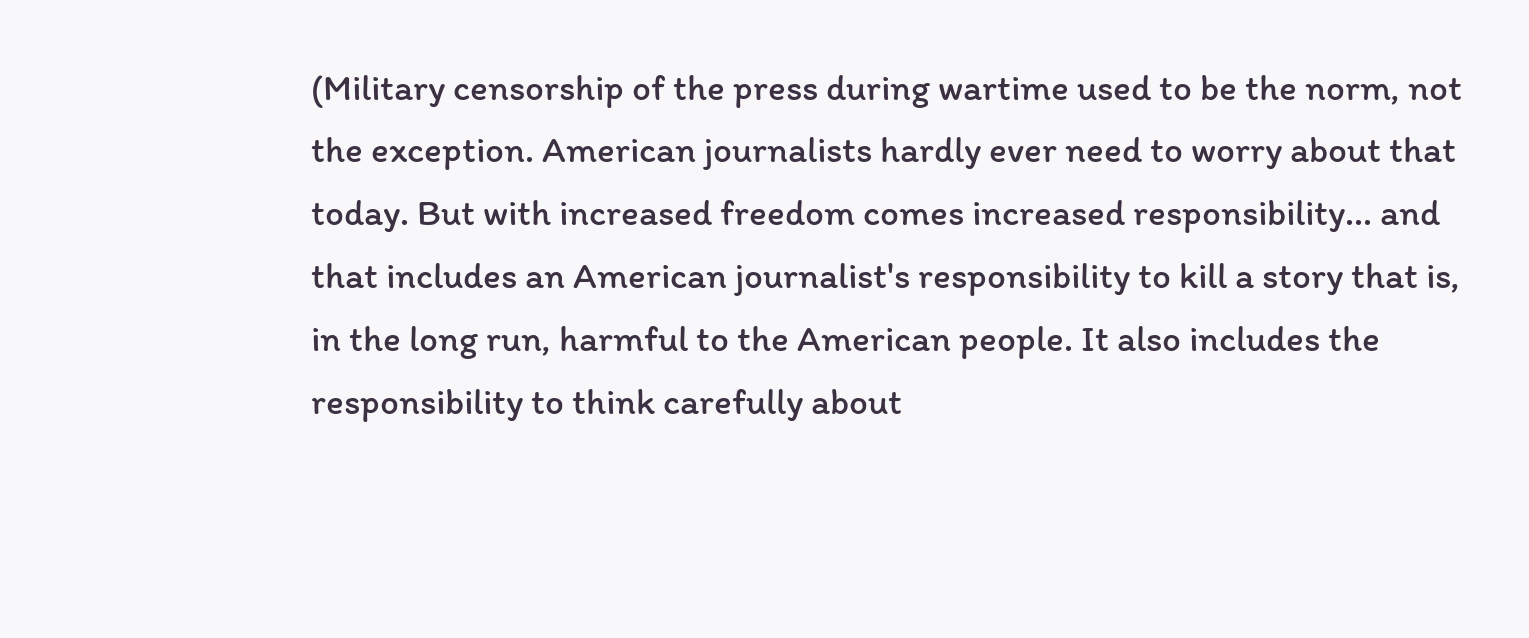(Military censorship of the press during wartime used to be the norm, not the exception. American journalists hardly ever need to worry about that today. But with increased freedom comes increased responsibility... and that includes an American journalist's responsibility to kill a story that is, in the long run, harmful to the American people. It also includes the responsibility to think carefully about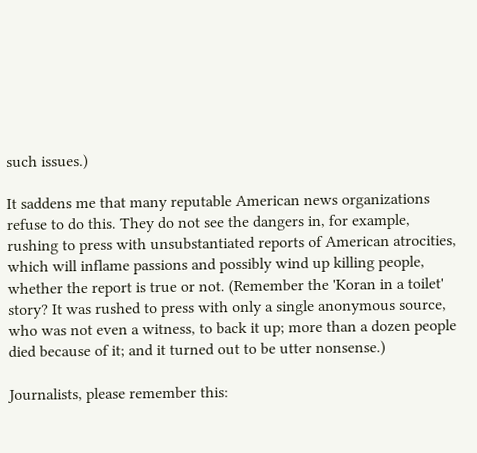such issues.)

It saddens me that many reputable American news organizations refuse to do this. They do not see the dangers in, for example, rushing to press with unsubstantiated reports of American atrocities, which will inflame passions and possibly wind up killing people, whether the report is true or not. (Remember the 'Koran in a toilet' story? It was rushed to press with only a single anonymous source, who was not even a witness, to back it up; more than a dozen people died because of it; and it turned out to be utter nonsense.)

Journalists, please remember this: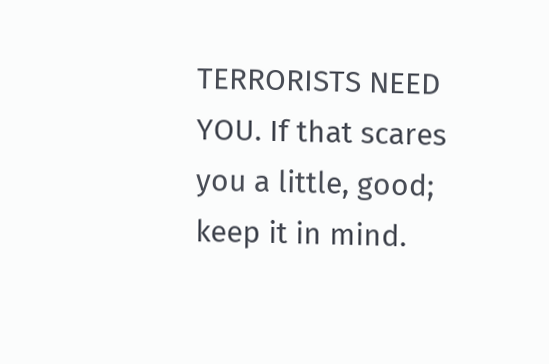TERRORISTS NEED YOU. If that scares you a little, good; keep it in mind.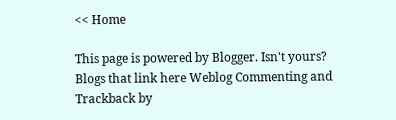<< Home

This page is powered by Blogger. Isn't yours? Blogs that link here Weblog Commenting and Trackback by